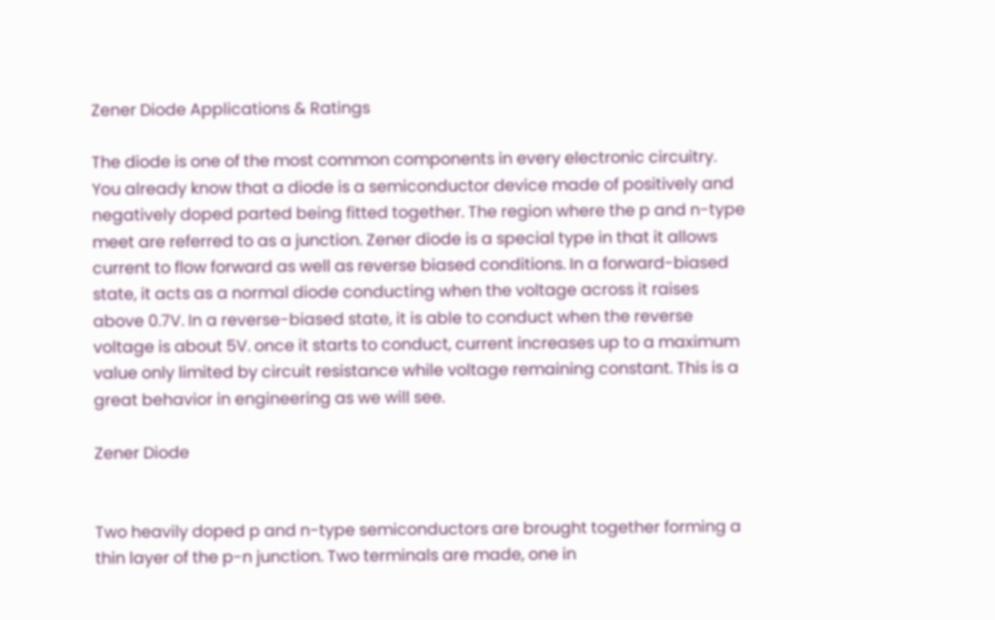Zener Diode Applications & Ratings

The diode is one of the most common components in every electronic circuitry. You already know that a diode is a semiconductor device made of positively and negatively doped parted being fitted together. The region where the p and n-type meet are referred to as a junction. Zener diode is a special type in that it allows current to flow forward as well as reverse biased conditions. In a forward-biased state, it acts as a normal diode conducting when the voltage across it raises above 0.7V. In a reverse-biased state, it is able to conduct when the reverse voltage is about 5V. once it starts to conduct, current increases up to a maximum value only limited by circuit resistance while voltage remaining constant. This is a great behavior in engineering as we will see.

Zener Diode


Two heavily doped p and n-type semiconductors are brought together forming a thin layer of the p-n junction. Two terminals are made, one in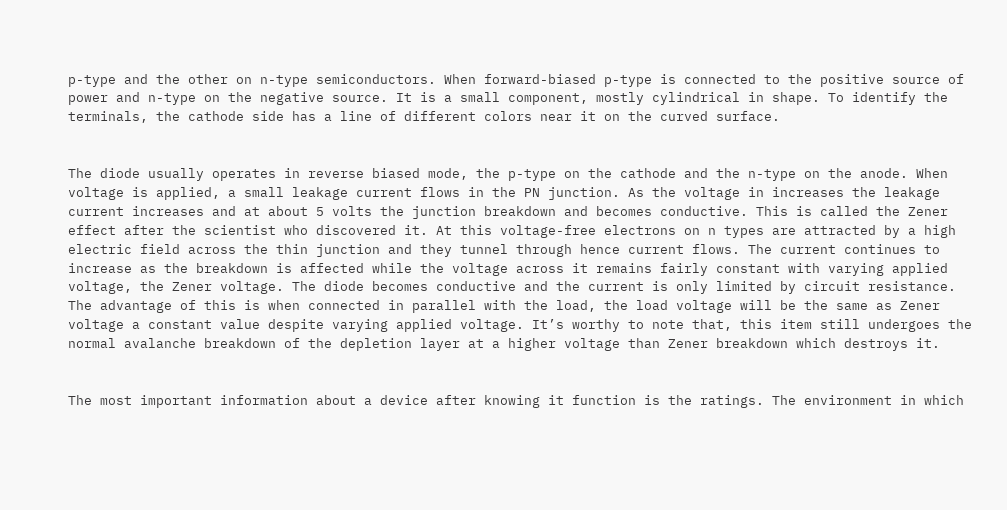p-type and the other on n-type semiconductors. When forward-biased p-type is connected to the positive source of power and n-type on the negative source. It is a small component, mostly cylindrical in shape. To identify the terminals, the cathode side has a line of different colors near it on the curved surface.


The diode usually operates in reverse biased mode, the p-type on the cathode and the n-type on the anode. When voltage is applied, a small leakage current flows in the PN junction. As the voltage in increases the leakage current increases and at about 5 volts the junction breakdown and becomes conductive. This is called the Zener effect after the scientist who discovered it. At this voltage-free electrons on n types are attracted by a high electric field across the thin junction and they tunnel through hence current flows. The current continues to increase as the breakdown is affected while the voltage across it remains fairly constant with varying applied voltage, the Zener voltage. The diode becomes conductive and the current is only limited by circuit resistance. The advantage of this is when connected in parallel with the load, the load voltage will be the same as Zener voltage a constant value despite varying applied voltage. It’s worthy to note that, this item still undergoes the normal avalanche breakdown of the depletion layer at a higher voltage than Zener breakdown which destroys it.


The most important information about a device after knowing it function is the ratings. The environment in which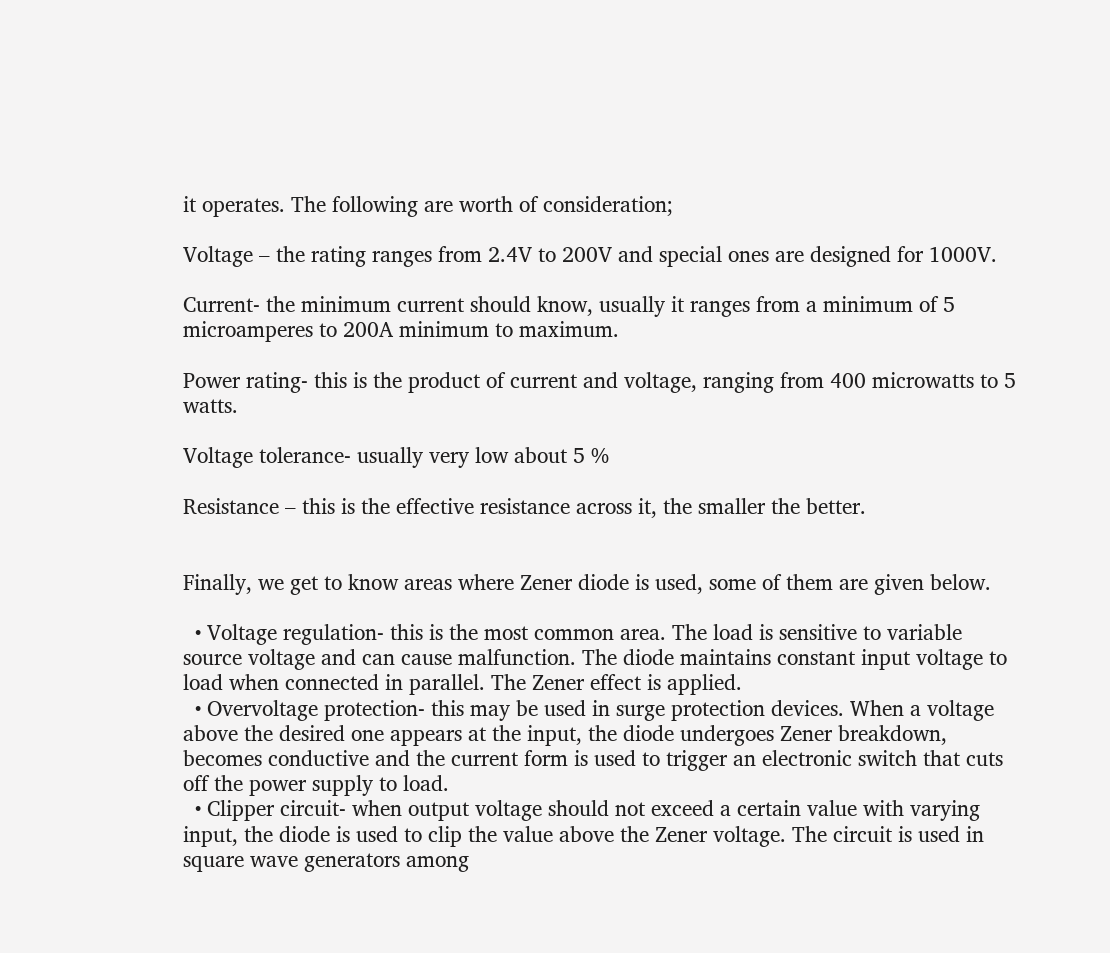it operates. The following are worth of consideration;

Voltage – the rating ranges from 2.4V to 200V and special ones are designed for 1000V.

Current- the minimum current should know, usually it ranges from a minimum of 5 microamperes to 200A minimum to maximum.

Power rating- this is the product of current and voltage, ranging from 400 microwatts to 5 watts.

Voltage tolerance- usually very low about 5 %

Resistance – this is the effective resistance across it, the smaller the better.


Finally, we get to know areas where Zener diode is used, some of them are given below.

  • Voltage regulation- this is the most common area. The load is sensitive to variable source voltage and can cause malfunction. The diode maintains constant input voltage to load when connected in parallel. The Zener effect is applied.
  • Overvoltage protection- this may be used in surge protection devices. When a voltage above the desired one appears at the input, the diode undergoes Zener breakdown, becomes conductive and the current form is used to trigger an electronic switch that cuts off the power supply to load.
  • Clipper circuit- when output voltage should not exceed a certain value with varying input, the diode is used to clip the value above the Zener voltage. The circuit is used in square wave generators among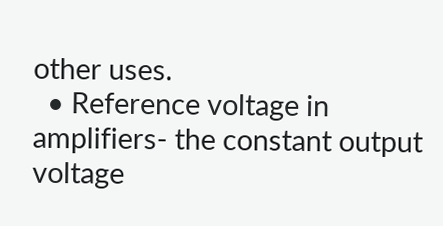other uses.
  • Reference voltage in amplifiers- the constant output voltage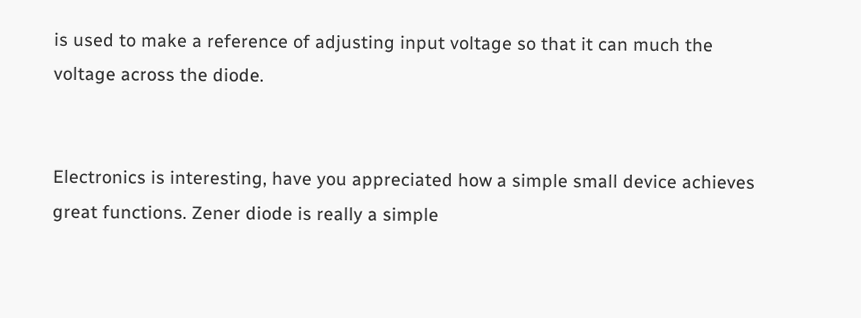is used to make a reference of adjusting input voltage so that it can much the voltage across the diode.


Electronics is interesting, have you appreciated how a simple small device achieves great functions. Zener diode is really a simple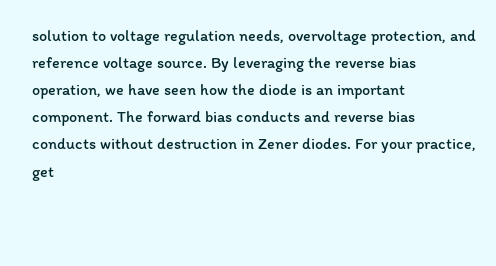solution to voltage regulation needs, overvoltage protection, and reference voltage source. By leveraging the reverse bias operation, we have seen how the diode is an important component. The forward bias conducts and reverse bias conducts without destruction in Zener diodes. For your practice, get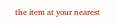the item at your nearest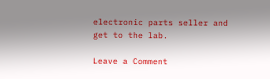electronic parts seller and get to the lab.

Leave a Comment